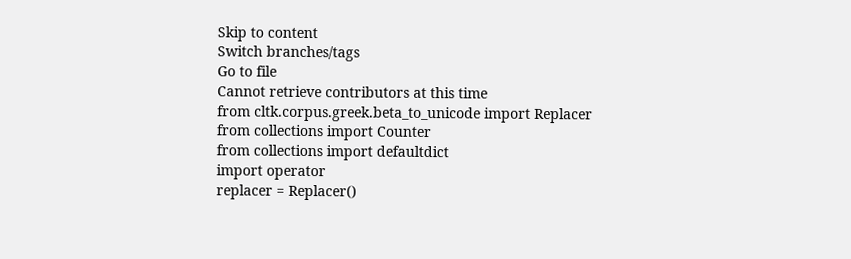Skip to content
Switch branches/tags
Go to file
Cannot retrieve contributors at this time
from cltk.corpus.greek.beta_to_unicode import Replacer
from collections import Counter
from collections import defaultdict
import operator
replacer = Replacer()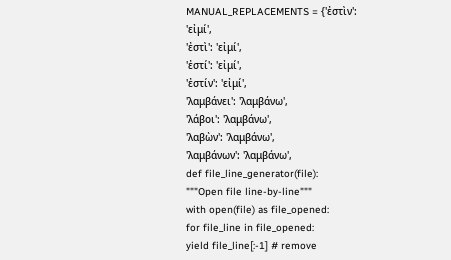MANUAL_REPLACEMENTS = {'ἐστὶν': 'εἰμί',
'ἐστὶ': 'εἰμί',
'ἐστί': 'εἰμί',
'ἐστίν': 'εἰμί',
'λαμβάνει': 'λαμβάνω',
'λάβοι': 'λαμβάνω',
'λαβὼν': 'λαμβάνω',
'λαμβάνων': 'λαμβάνω',
def file_line_generator(file):
"""Open file line-by-line"""
with open(file) as file_opened:
for file_line in file_opened:
yield file_line[:-1] # remove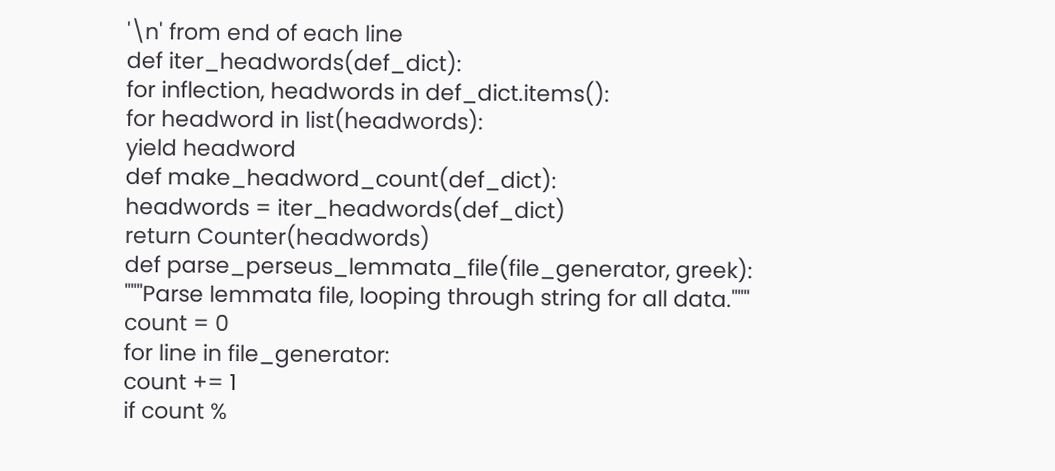'\n' from end of each line
def iter_headwords(def_dict):
for inflection, headwords in def_dict.items():
for headword in list(headwords):
yield headword
def make_headword_count(def_dict):
headwords = iter_headwords(def_dict)
return Counter(headwords)
def parse_perseus_lemmata_file(file_generator, greek):
"""Parse lemmata file, looping through string for all data."""
count = 0
for line in file_generator:
count += 1
if count %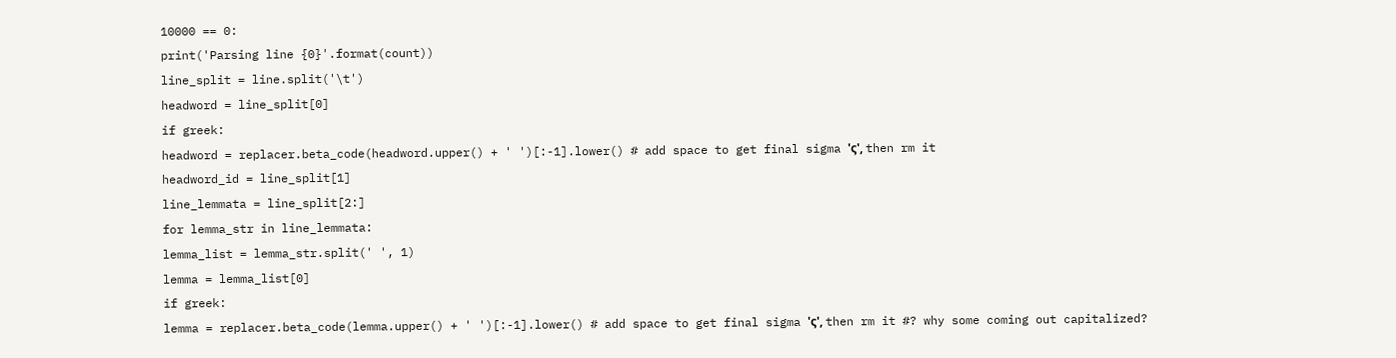10000 == 0:
print('Parsing line {0}'.format(count))
line_split = line.split('\t')
headword = line_split[0]
if greek:
headword = replacer.beta_code(headword.upper() + ' ')[:-1].lower() # add space to get final sigma 'ς', then rm it
headword_id = line_split[1]
line_lemmata = line_split[2:]
for lemma_str in line_lemmata:
lemma_list = lemma_str.split(' ', 1)
lemma = lemma_list[0]
if greek:
lemma = replacer.beta_code(lemma.upper() + ' ')[:-1].lower() # add space to get final sigma 'ς', then rm it #? why some coming out capitalized?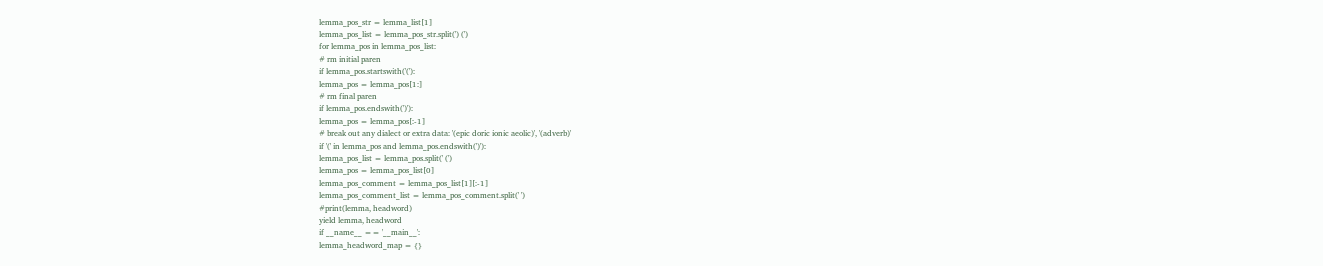lemma_pos_str = lemma_list[1]
lemma_pos_list = lemma_pos_str.split(') (')
for lemma_pos in lemma_pos_list:
# rm initial paren
if lemma_pos.startswith('('):
lemma_pos = lemma_pos[1:]
# rm final paren
if lemma_pos.endswith(')'):
lemma_pos = lemma_pos[:-1]
# break out any dialect or extra data: '(epic doric ionic aeolic)', '(adverb)'
if '(' in lemma_pos and lemma_pos.endswith(')'):
lemma_pos_list = lemma_pos.split(' (')
lemma_pos = lemma_pos_list[0]
lemma_pos_comment = lemma_pos_list[1][:-1]
lemma_pos_comment_list = lemma_pos_comment.split(' ')
#print(lemma, headword)
yield lemma, headword
if __name__ == '__main__':
lemma_headword_map = {}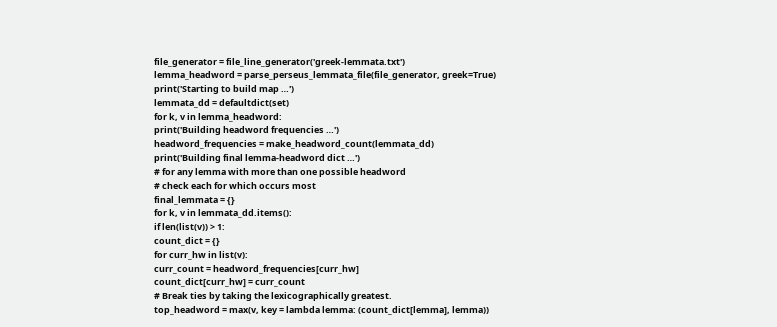file_generator = file_line_generator('greek-lemmata.txt')
lemma_headword = parse_perseus_lemmata_file(file_generator, greek=True)
print('Starting to build map …')
lemmata_dd = defaultdict(set)
for k, v in lemma_headword:
print('Building headword frequencies …')
headword_frequencies = make_headword_count(lemmata_dd)
print('Building final lemma-headword dict …')
# for any lemma with more than one possible headword
# check each for which occurs most
final_lemmata = {}
for k, v in lemmata_dd.items():
if len(list(v)) > 1:
count_dict = {}
for curr_hw in list(v):
curr_count = headword_frequencies[curr_hw]
count_dict[curr_hw] = curr_count
# Break ties by taking the lexicographically greatest.
top_headword = max(v, key = lambda lemma: (count_dict[lemma], lemma))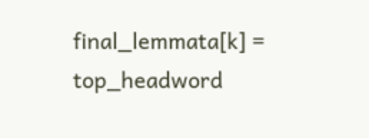final_lemmata[k] = top_headword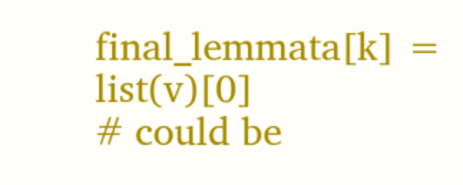final_lemmata[k] = list(v)[0]
# could be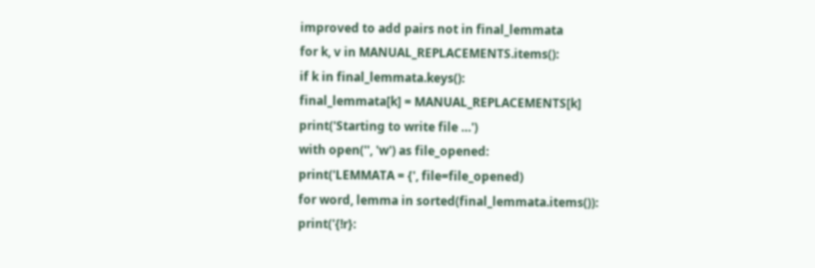improved to add pairs not in final_lemmata
for k, v in MANUAL_REPLACEMENTS.items():
if k in final_lemmata.keys():
final_lemmata[k] = MANUAL_REPLACEMENTS[k]
print('Starting to write file …')
with open('', 'w') as file_opened:
print('LEMMATA = {', file=file_opened)
for word, lemma in sorted(final_lemmata.items()):
print('{!r}: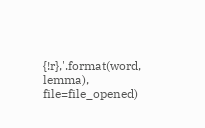{!r},'.format(word, lemma), file=file_opened)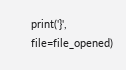print('}', file=file_opened)